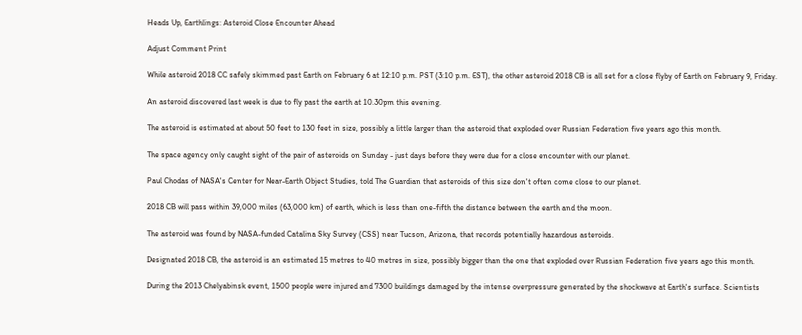Heads Up, Earthlings: Asteroid Close Encounter Ahead

Adjust Comment Print

While asteroid 2018 CC safely skimmed past Earth on February 6 at 12:10 p.m. PST (3:10 p.m. EST), the other asteroid 2018 CB is all set for a close flyby of Earth on February 9, Friday.

An asteroid discovered last week is due to fly past the earth at 10.30pm this evening.

The asteroid is estimated at about 50 feet to 130 feet in size, possibly a little larger than the asteroid that exploded over Russian Federation five years ago this month.

The space agency only caught sight of the pair of asteroids on Sunday - just days before they were due for a close encounter with our planet.

Paul Chodas of NASA's Center for Near-Earth Object Studies, told The Guardian that asteroids of this size don't often come close to our planet.

2018 CB will pass within 39,000 miles (63,000 km) of earth, which is less than one-fifth the distance between the earth and the moon.

The asteroid was found by NASA-funded Catalina Sky Survey (CSS) near Tucson, Arizona, that records potentially hazardous asteroids.

Designated 2018 CB, the asteroid is an estimated 15 metres to 40 metres in size, possibly bigger than the one that exploded over Russian Federation five years ago this month.

During the 2013 Chelyabinsk event, 1500 people were injured and 7300 buildings damaged by the intense overpressure generated by the shockwave at Earth's surface. Scientists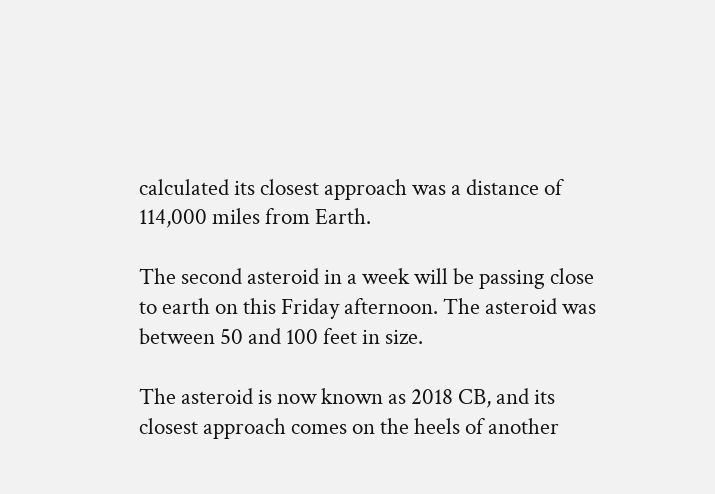calculated its closest approach was a distance of 114,000 miles from Earth.

The second asteroid in a week will be passing close to earth on this Friday afternoon. The asteroid was between 50 and 100 feet in size.

The asteroid is now known as 2018 CB, and its closest approach comes on the heels of another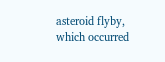asteroid flyby, which occurred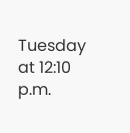Tuesday at 12:10 p.m.